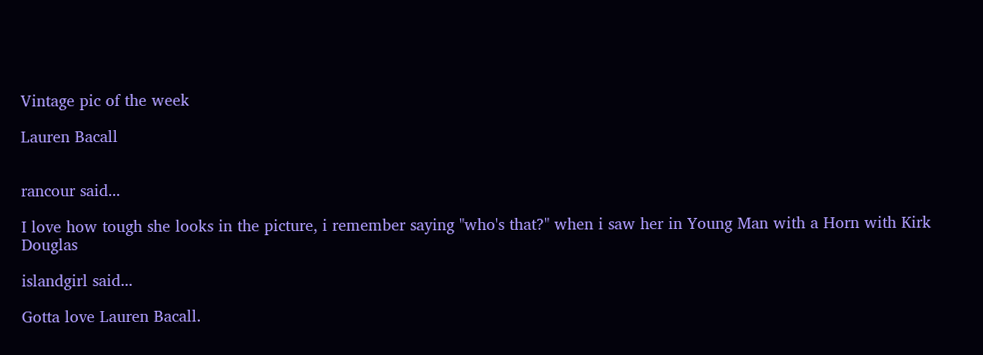Vintage pic of the week

Lauren Bacall


rancour said...

I love how tough she looks in the picture, i remember saying "who's that?" when i saw her in Young Man with a Horn with Kirk Douglas

islandgirl said...

Gotta love Lauren Bacall.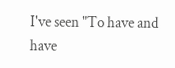I've seen "To have and have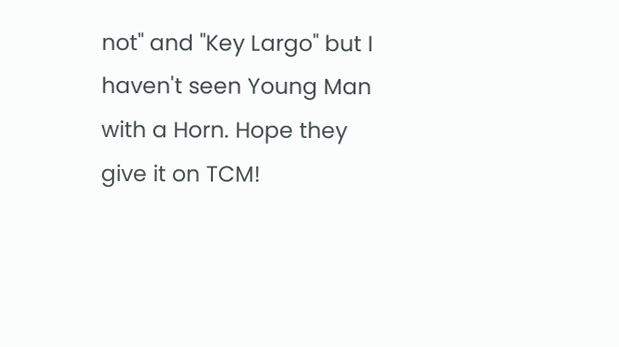not" and "Key Largo" but I haven't seen Young Man with a Horn. Hope they give it on TCM!